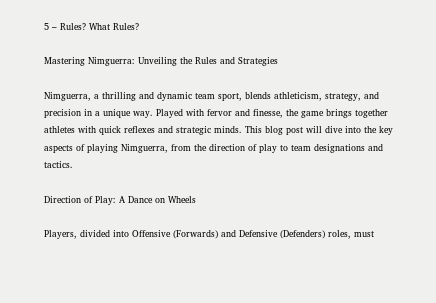5 – Rules? What Rules?

Mastering Nimguerra: Unveiling the Rules and Strategies

Nimguerra, a thrilling and dynamic team sport, blends athleticism, strategy, and precision in a unique way. Played with fervor and finesse, the game brings together athletes with quick reflexes and strategic minds. This blog post will dive into the key aspects of playing Nimguerra, from the direction of play to team designations and tactics.

Direction of Play: A Dance on Wheels

Players, divided into Offensive (Forwards) and Defensive (Defenders) roles, must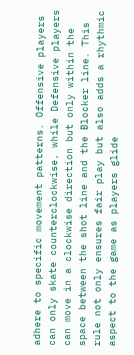adhere to specific movement patterns. Offensive players can only skate counterclockwise, while Defensive players can move in a clockwise direction but only within the space between the shot line and the Blocker line. This rule not only ensures fair play but also adds a rhythmic aspect to the game as players glide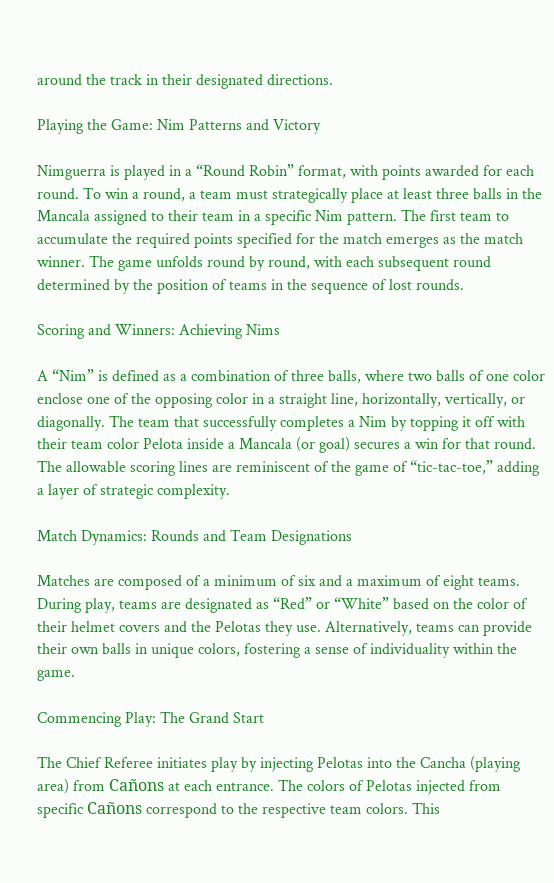around the track in their designated directions.

Playing the Game: Nim Patterns and Victory

Nimguerra is played in a “Round Robin” format, with points awarded for each round. To win a round, a team must strategically place at least three balls in the Mancala assigned to their team in a specific Nim pattern. The first team to accumulate the required points specified for the match emerges as the match winner. The game unfolds round by round, with each subsequent round determined by the position of teams in the sequence of lost rounds.

Scoring and Winners: Achieving Nims

A “Nim” is defined as a combination of three balls, where two balls of one color enclose one of the opposing color in a straight line, horizontally, vertically, or diagonally. The team that successfully completes a Nim by topping it off with their team color Pelota inside a Mancala (or goal) secures a win for that round. The allowable scoring lines are reminiscent of the game of “tic-tac-toe,” adding a layer of strategic complexity.

Match Dynamics: Rounds and Team Designations

Matches are composed of a minimum of six and a maximum of eight teams. During play, teams are designated as “Red” or “White” based on the color of their helmet covers and the Pelotas they use. Alternatively, teams can provide their own balls in unique colors, fostering a sense of individuality within the game.

Commencing Play: The Grand Start

The Chief Referee initiates play by injecting Pelotas into the Cancha (playing area) from Cañons at each entrance. The colors of Pelotas injected from specific Cañons correspond to the respective team colors. This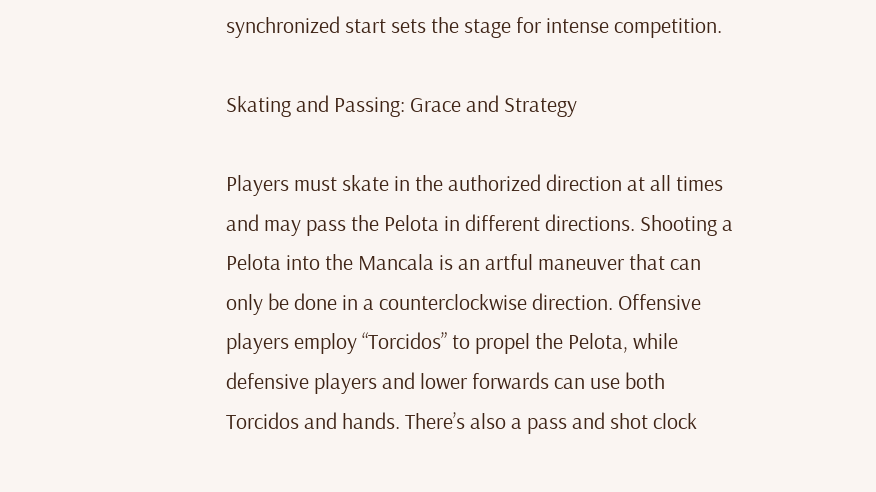synchronized start sets the stage for intense competition.

Skating and Passing: Grace and Strategy

Players must skate in the authorized direction at all times and may pass the Pelota in different directions. Shooting a Pelota into the Mancala is an artful maneuver that can only be done in a counterclockwise direction. Offensive players employ “Torcidos” to propel the Pelota, while defensive players and lower forwards can use both Torcidos and hands. There’s also a pass and shot clock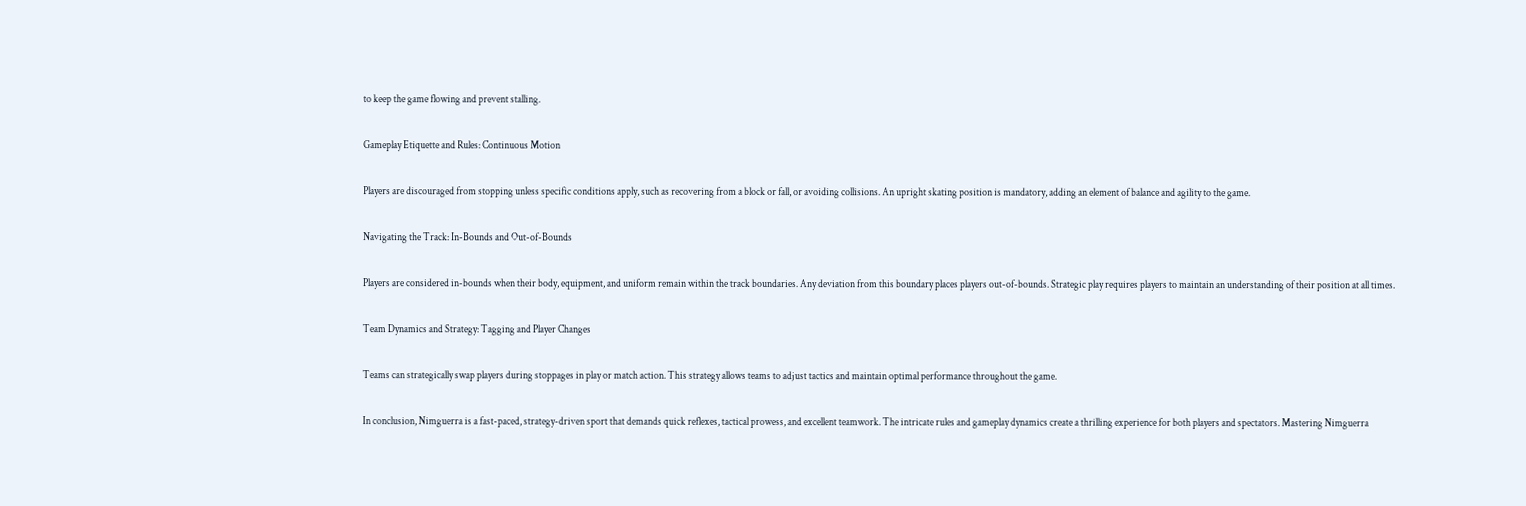to keep the game flowing and prevent stalling.

Gameplay Etiquette and Rules: Continuous Motion

Players are discouraged from stopping unless specific conditions apply, such as recovering from a block or fall, or avoiding collisions. An upright skating position is mandatory, adding an element of balance and agility to the game.

Navigating the Track: In-Bounds and Out-of-Bounds

Players are considered in-bounds when their body, equipment, and uniform remain within the track boundaries. Any deviation from this boundary places players out-of-bounds. Strategic play requires players to maintain an understanding of their position at all times.

Team Dynamics and Strategy: Tagging and Player Changes

Teams can strategically swap players during stoppages in play or match action. This strategy allows teams to adjust tactics and maintain optimal performance throughout the game.

In conclusion, Nimguerra is a fast-paced, strategy-driven sport that demands quick reflexes, tactical prowess, and excellent teamwork. The intricate rules and gameplay dynamics create a thrilling experience for both players and spectators. Mastering Nimguerra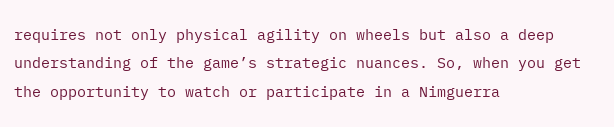requires not only physical agility on wheels but also a deep understanding of the game’s strategic nuances. So, when you get the opportunity to watch or participate in a Nimguerra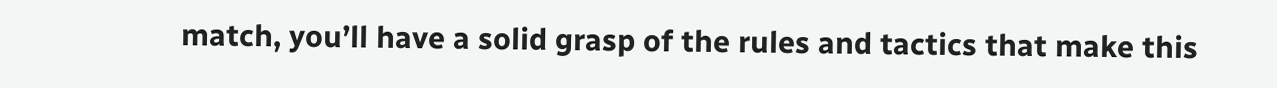match, you’ll have a solid grasp of the rules and tactics that make this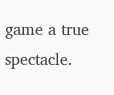game a true spectacle.